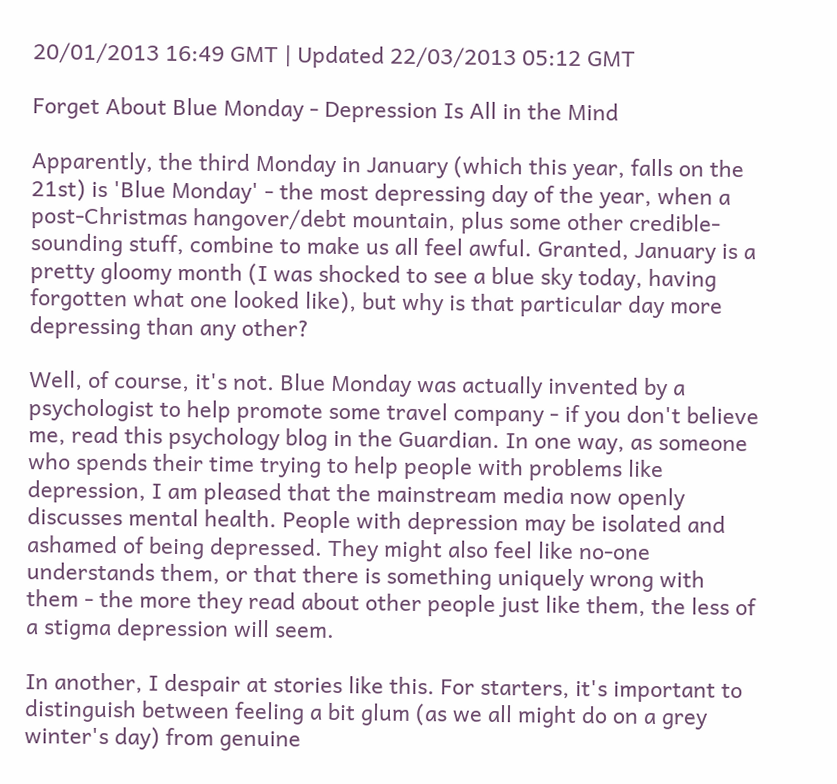20/01/2013 16:49 GMT | Updated 22/03/2013 05:12 GMT

Forget About Blue Monday - Depression Is All in the Mind

Apparently, the third Monday in January (which this year, falls on the 21st) is 'Blue Monday' - the most depressing day of the year, when a post-Christmas hangover/debt mountain, plus some other credible-sounding stuff, combine to make us all feel awful. Granted, January is a pretty gloomy month (I was shocked to see a blue sky today, having forgotten what one looked like), but why is that particular day more depressing than any other?

Well, of course, it's not. Blue Monday was actually invented by a psychologist to help promote some travel company - if you don't believe me, read this psychology blog in the Guardian. In one way, as someone who spends their time trying to help people with problems like depression, I am pleased that the mainstream media now openly discusses mental health. People with depression may be isolated and ashamed of being depressed. They might also feel like no-one understands them, or that there is something uniquely wrong with them - the more they read about other people just like them, the less of a stigma depression will seem.

In another, I despair at stories like this. For starters, it's important to distinguish between feeling a bit glum (as we all might do on a grey winter's day) from genuine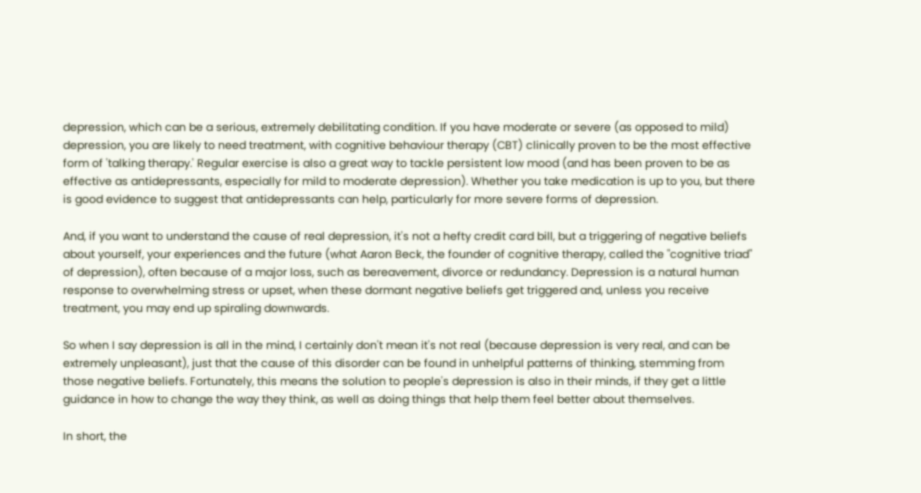depression, which can be a serious, extremely debilitating condition. If you have moderate or severe (as opposed to mild) depression, you are likely to need treatment, with cognitive behaviour therapy (CBT) clinically proven to be the most effective form of 'talking therapy.' Regular exercise is also a great way to tackle persistent low mood (and has been proven to be as effective as antidepressants, especially for mild to moderate depression). Whether you take medication is up to you, but there is good evidence to suggest that antidepressants can help, particularly for more severe forms of depression.

And, if you want to understand the cause of real depression, it's not a hefty credit card bill, but a triggering of negative beliefs about yourself, your experiences and the future (what Aaron Beck, the founder of cognitive therapy, called the "cognitive triad" of depression), often because of a major loss, such as bereavement, divorce or redundancy. Depression is a natural human response to overwhelming stress or upset, when these dormant negative beliefs get triggered and, unless you receive treatment, you may end up spiraling downwards.

So when I say depression is all in the mind, I certainly don't mean it's not real (because depression is very real, and can be extremely unpleasant), just that the cause of this disorder can be found in unhelpful patterns of thinking, stemming from those negative beliefs. Fortunately, this means the solution to people's depression is also in their minds, if they get a little guidance in how to change the way they think, as well as doing things that help them feel better about themselves.

In short, the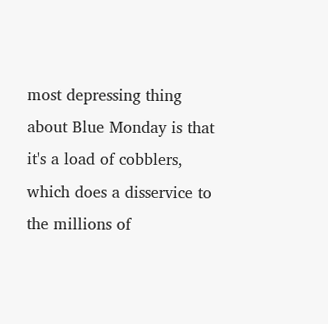most depressing thing about Blue Monday is that it's a load of cobblers, which does a disservice to the millions of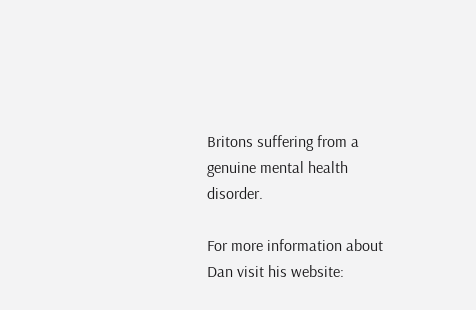Britons suffering from a genuine mental health disorder.

For more information about Dan visit his website: